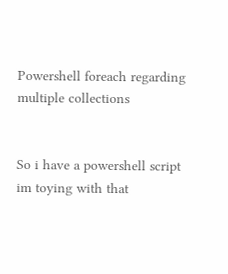Powershell foreach regarding multiple collections


So i have a powershell script im toying with that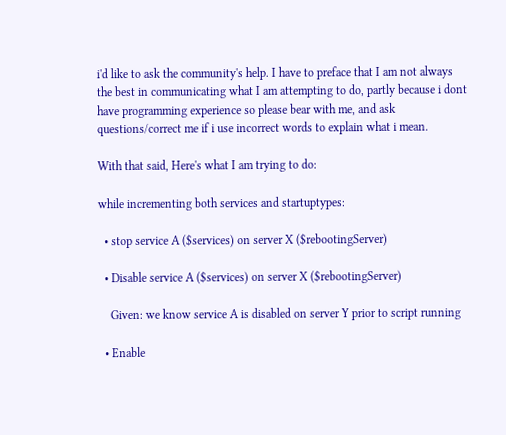i'd like to ask the community's help. I have to preface that I am not always the best in communicating what I am attempting to do, partly because i dont have programming experience so please bear with me, and ask questions/correct me if i use incorrect words to explain what i mean.

With that said, Here's what I am trying to do:

while incrementing both services and startuptypes:

  • stop service A ($services) on server X ($rebootingServer)

  • Disable service A ($services) on server X ($rebootingServer)

    Given: we know service A is disabled on server Y prior to script running

  • Enable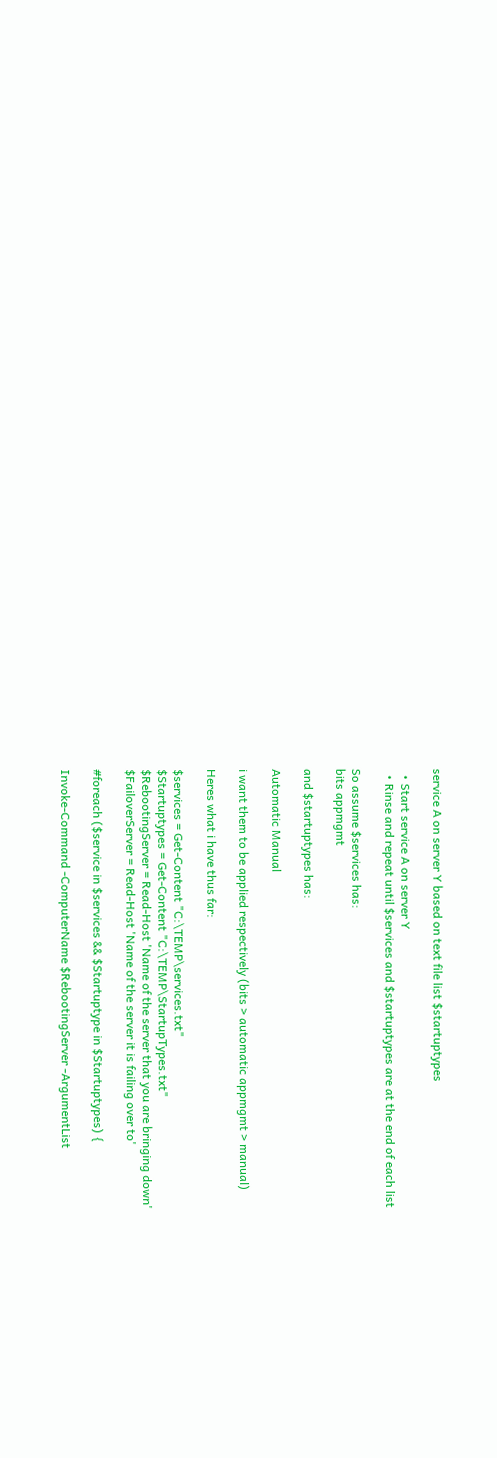service A on server Y based on text file list $startuptypes

  • Start service A on server Y
  • Rinse and repeat until $services and $startuptypes are at the end of each list

So assume $services has:
bits appmgmt

and $startuptypes has:

Automatic Manual

i want them to be applied respectively (bits > automatic appmgmt > manual)

Heres what i have thus far:

$services = Get-Content "C:\TEMP\services.txt"
$Startuptypes = Get-Content "C:\TEMP\StartupTypes.txt"
$RebootingServer = Read-Host 'Name of the server that you are bringing down'
$FailoverServer = Read-Host 'Name of the server it is failing over to'

#foreach ($service in $services && $Startuptype in $Startuptypes) {

Invoke-Command -ComputerName $RebootingServer -ArgumentList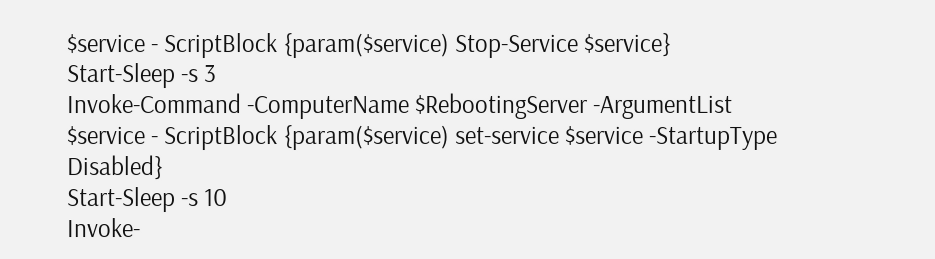$service - ScriptBlock {param($service) Stop-Service $service}
Start-Sleep -s 3
Invoke-Command -ComputerName $RebootingServer -ArgumentList $service - ScriptBlock {param($service) set-service $service -StartupType Disabled}
Start-Sleep -s 10
Invoke-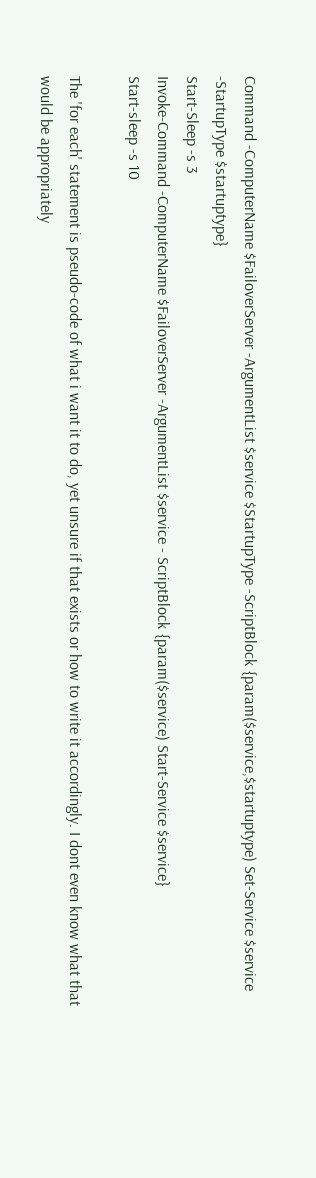Command -ComputerName $FailoverServer -ArgumentList $service $StartupType -ScriptBlock {param($service,$startuptype) Set-Service $service -StartupType $startuptype}
Start-Sleep -s 3
Invoke-Command -ComputerName $FailoverServer -ArgumentList $service - ScriptBlock {param($service) Start-Service $service}
Start-sleep -s 10

The 'for each' statement is pseudo-code of what i want it to do, yet unsure if that exists or how to write it accordingly. I dont even know what that would be appropriately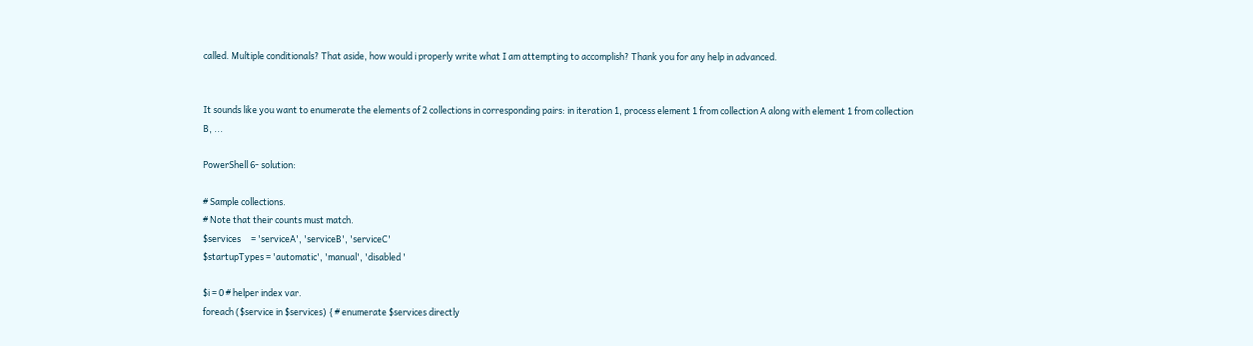called. Multiple conditionals? That aside, how would i properly write what I am attempting to accomplish? Thank you for any help in advanced.


It sounds like you want to enumerate the elements of 2 collections in corresponding pairs: in iteration 1, process element 1 from collection A along with element 1 from collection B, ...

PowerShell 6- solution:

# Sample collections.
# Note that their counts must match.
$services     = 'serviceA', 'serviceB', 'serviceC'
$startupTypes = 'automatic', 'manual', 'disabled '

$i = 0 # helper index var.
foreach ($service in $services) { # enumerate $services directly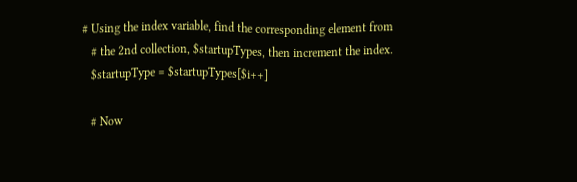# Using the index variable, find the corresponding element from
   # the 2nd collection, $startupTypes, then increment the index.
   $startupType = $startupTypes[$i++]

   # Now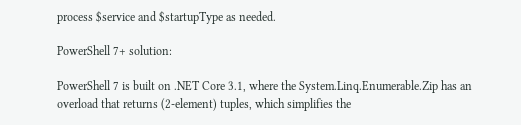process $service and $startupType as needed.

PowerShell 7+ solution:

PowerShell 7 is built on .NET Core 3.1, where the System.Linq.Enumerable.Zip has an overload that returns (2-element) tuples, which simplifies the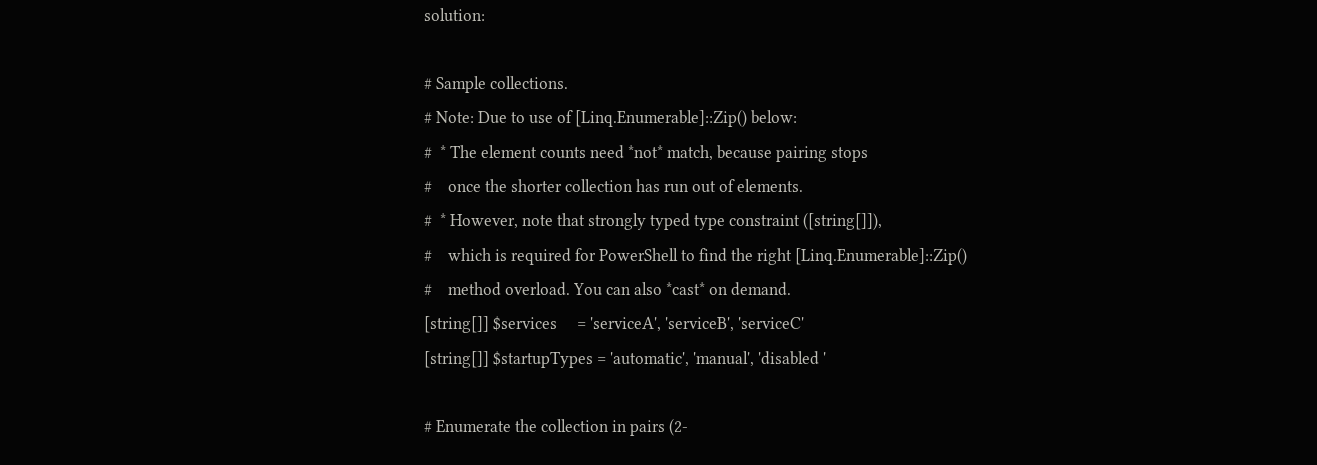solution:

# Sample collections.
# Note: Due to use of [Linq.Enumerable]::Zip() below:
#  * The element counts need *not* match, because pairing stops
#    once the shorter collection has run out of elements.
#  * However, note that strongly typed type constraint ([string[]]),
#    which is required for PowerShell to find the right [Linq.Enumerable]::Zip()
#    method overload. You can also *cast* on demand.
[string[]] $services     = 'serviceA', 'serviceB', 'serviceC'
[string[]] $startupTypes = 'automatic', 'manual', 'disabled '

# Enumerate the collection in pairs (2-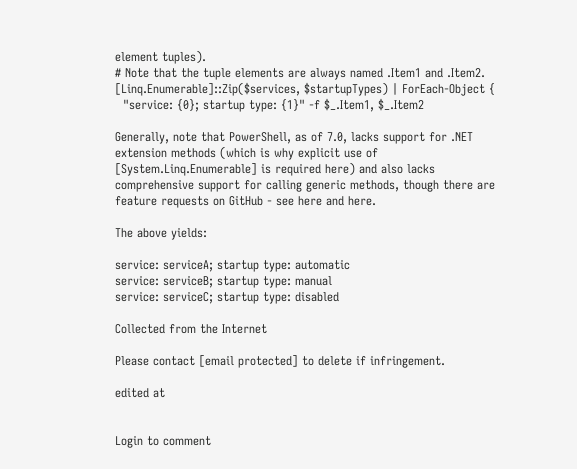element tuples).
# Note that the tuple elements are always named .Item1 and .Item2.
[Linq.Enumerable]::Zip($services, $startupTypes) | ForEach-Object {
  "service: {0}; startup type: {1}" -f $_.Item1, $_.Item2

Generally, note that PowerShell, as of 7.0, lacks support for .NET extension methods (which is why explicit use of [System.Linq.Enumerable] is required here) and also lacks comprehensive support for calling generic methods, though there are feature requests on GitHub - see here and here.

The above yields:

service: serviceA; startup type: automatic
service: serviceB; startup type: manual
service: serviceC; startup type: disabled

Collected from the Internet

Please contact [email protected] to delete if infringement.

edited at


Login to comment